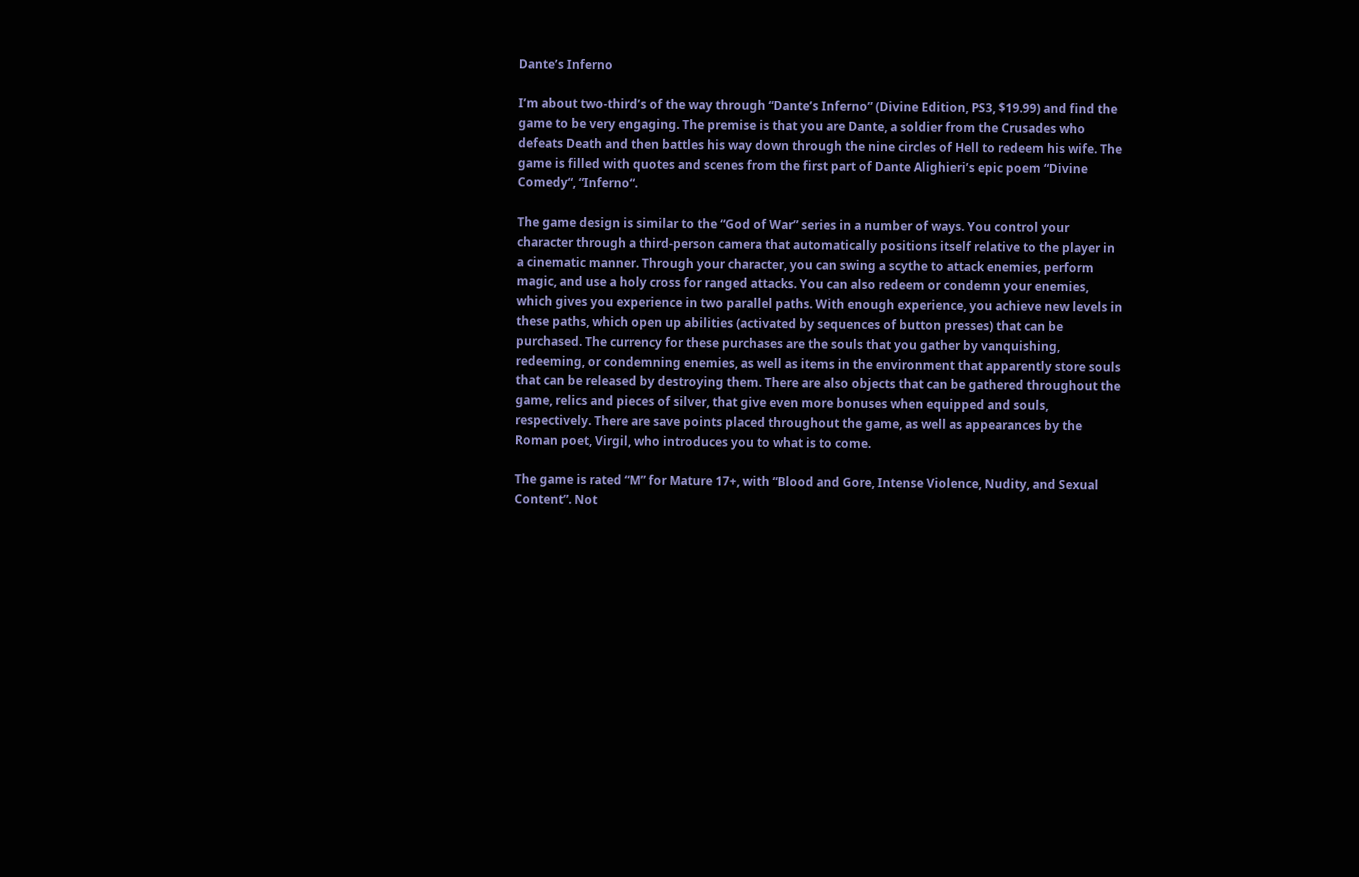Dante’s Inferno

I’m about two-third’s of the way through “Dante’s Inferno” (Divine Edition, PS3, $19.99) and find the game to be very engaging. The premise is that you are Dante, a soldier from the Crusades who defeats Death and then battles his way down through the nine circles of Hell to redeem his wife. The game is filled with quotes and scenes from the first part of Dante Alighieri’s epic poem “Divine Comedy“, “Inferno“.

The game design is similar to the “God of War” series in a number of ways. You control your character through a third-person camera that automatically positions itself relative to the player in a cinematic manner. Through your character, you can swing a scythe to attack enemies, perform magic, and use a holy cross for ranged attacks. You can also redeem or condemn your enemies, which gives you experience in two parallel paths. With enough experience, you achieve new levels in these paths, which open up abilities (activated by sequences of button presses) that can be purchased. The currency for these purchases are the souls that you gather by vanquishing, redeeming, or condemning enemies, as well as items in the environment that apparently store souls that can be released by destroying them. There are also objects that can be gathered throughout the game, relics and pieces of silver, that give even more bonuses when equipped and souls, respectively. There are save points placed throughout the game, as well as appearances by the Roman poet, Virgil, who introduces you to what is to come.

The game is rated “M” for Mature 17+, with “Blood and Gore, Intense Violence, Nudity, and Sexual Content”. Not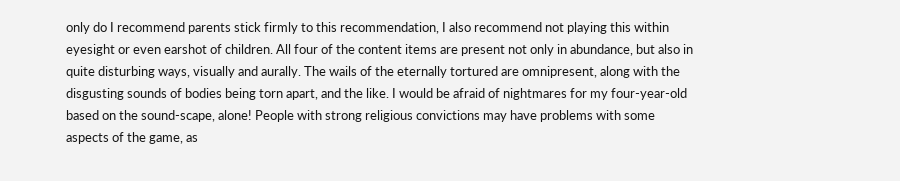only do I recommend parents stick firmly to this recommendation, I also recommend not playing this within eyesight or even earshot of children. All four of the content items are present not only in abundance, but also in quite disturbing ways, visually and aurally. The wails of the eternally tortured are omnipresent, along with the disgusting sounds of bodies being torn apart, and the like. I would be afraid of nightmares for my four-year-old based on the sound-scape, alone! People with strong religious convictions may have problems with some aspects of the game, as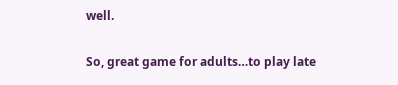well.

So, great game for adults…to play late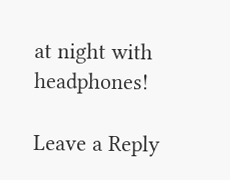at night with headphones!

Leave a Reply